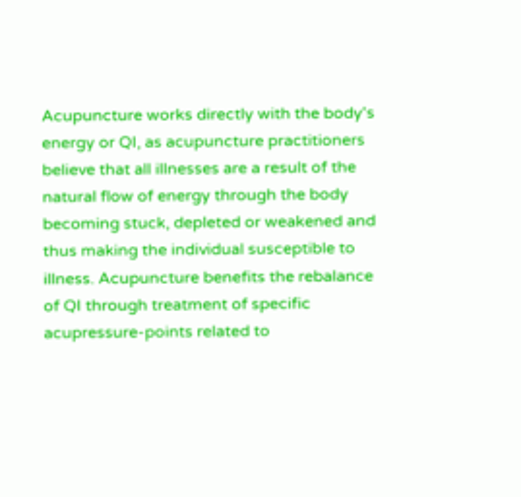Acupuncture works directly with the body's energy or QI, as acupuncture practitioners believe that all illnesses are a result of the natural flow of energy through the body becoming stuck, depleted or weakened and thus making the individual susceptible to illness. Acupuncture benefits the rebalance of QI through treatment of specific acupressure-points related to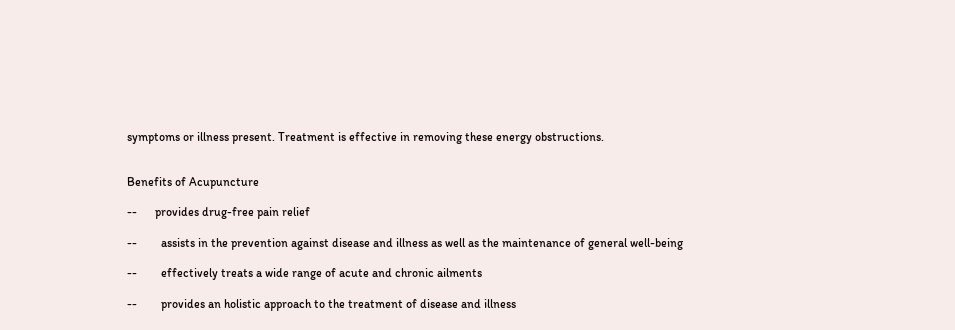symptoms or illness present. Treatment is effective in removing these energy obstructions.


Benefits of Acupuncture

--      provides drug-free pain relief

--        assists in the prevention against disease and illness as well as the maintenance of general well-being

--        effectively treats a wide range of acute and chronic ailments

--        provides an holistic approach to the treatment of disease and illness